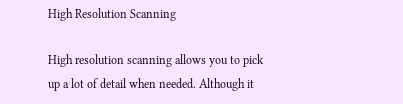High Resolution Scanning

High resolution scanning allows you to pick up a lot of detail when needed. Although it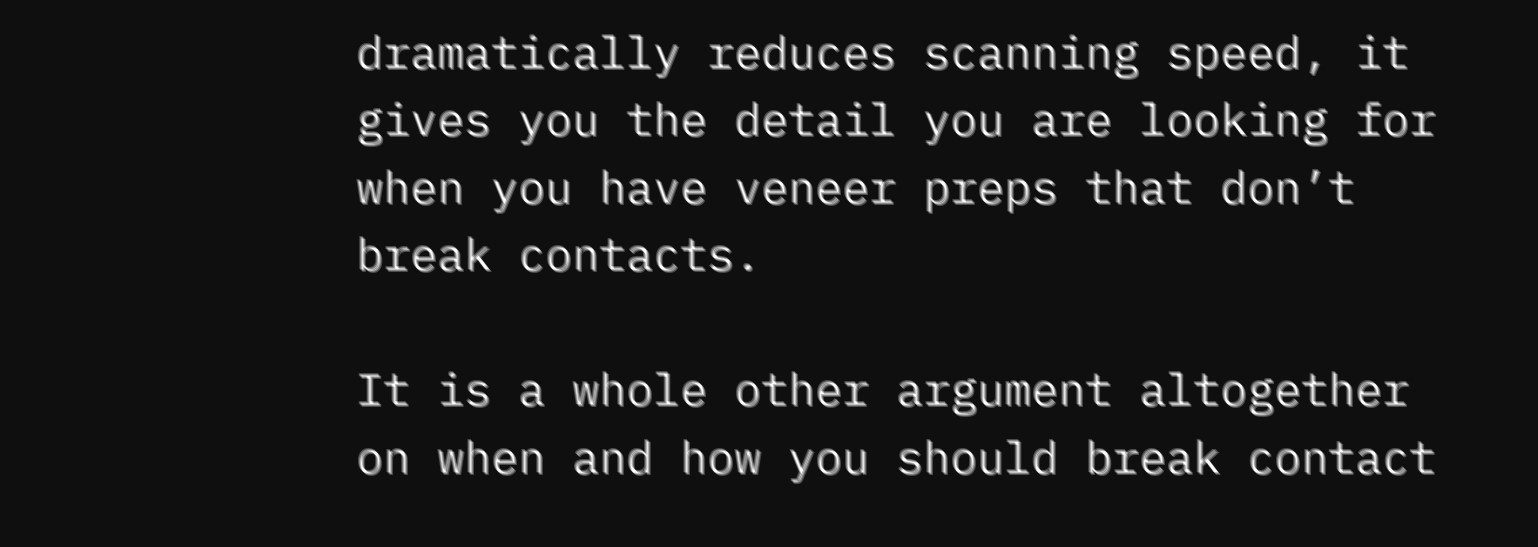dramatically reduces scanning speed, it gives you the detail you are looking for when you have veneer preps that don’t break contacts.

It is a whole other argument altogether on when and how you should break contact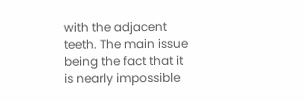with the adjacent teeth. The main issue being the fact that it is nearly impossible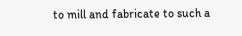to mill and fabricate to such a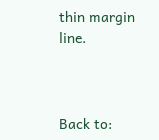thin margin line.



Back to: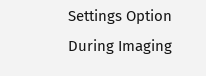Settings Option During Imaging